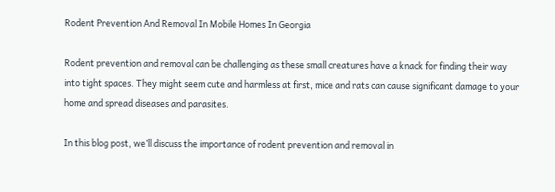Rodent Prevention And Removal In Mobile Homes In Georgia

Rodent prevention and removal can be challenging as these small creatures have a knack for finding their way into tight spaces. They might seem cute and harmless at first, mice and rats can cause significant damage to your home and spread diseases and parasites.

In this blog post, we’ll discuss the importance of rodent prevention and removal in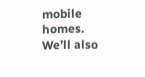mobile homes. We’ll also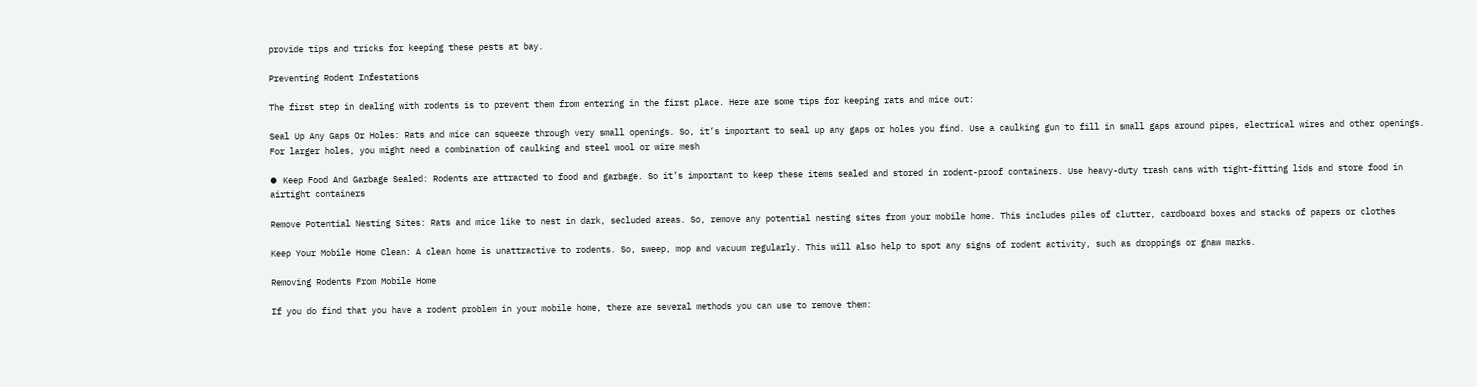provide tips and tricks for keeping these pests at bay.

Preventing Rodent Infestations

The first step in dealing with rodents is to prevent them from entering in the first place. Here are some tips for keeping rats and mice out:

Seal Up Any Gaps Or Holes: Rats and mice can squeeze through very small openings. So, it’s important to seal up any gaps or holes you find. Use a caulking gun to fill in small gaps around pipes, electrical wires and other openings. For larger holes, you might need a combination of caulking and steel wool or wire mesh

⦁ Keep Food And Garbage Sealed: Rodents are attracted to food and garbage. So it’s important to keep these items sealed and stored in rodent-proof containers. Use heavy-duty trash cans with tight-fitting lids and store food in airtight containers

Remove Potential Nesting Sites: Rats and mice like to nest in dark, secluded areas. So, remove any potential nesting sites from your mobile home. This includes piles of clutter, cardboard boxes and stacks of papers or clothes

Keep Your Mobile Home Clean: A clean home is unattractive to rodents. So, sweep, mop and vacuum regularly. This will also help to spot any signs of rodent activity, such as droppings or gnaw marks.

Removing Rodents From Mobile Home

If you do find that you have a rodent problem in your mobile home, there are several methods you can use to remove them: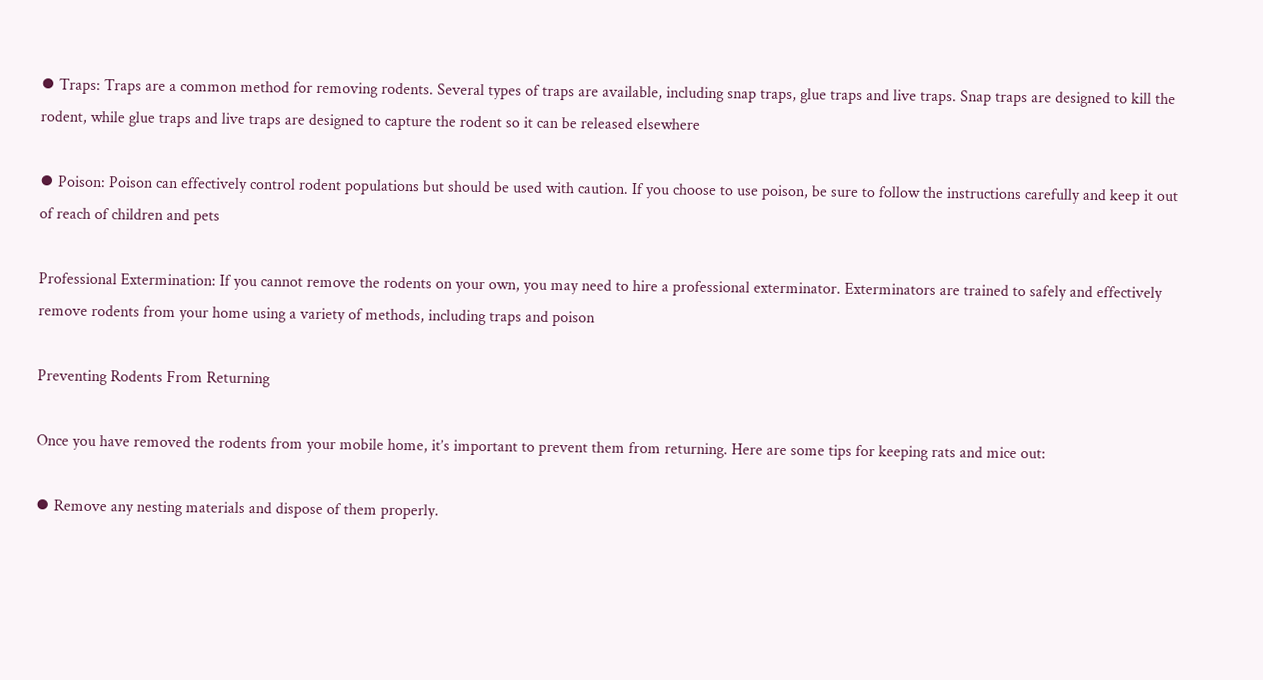⦁ Traps: Traps are a common method for removing rodents. Several types of traps are available, including snap traps, glue traps and live traps. Snap traps are designed to kill the rodent, while glue traps and live traps are designed to capture the rodent so it can be released elsewhere

⦁ Poison: Poison can effectively control rodent populations but should be used with caution. If you choose to use poison, be sure to follow the instructions carefully and keep it out of reach of children and pets

Professional Extermination: If you cannot remove the rodents on your own, you may need to hire a professional exterminator. Exterminators are trained to safely and effectively remove rodents from your home using a variety of methods, including traps and poison

Preventing Rodents From Returning

Once you have removed the rodents from your mobile home, it’s important to prevent them from returning. Here are some tips for keeping rats and mice out:

⦁ Remove any nesting materials and dispose of them properly.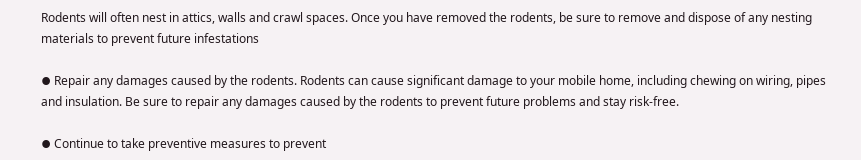Rodents will often nest in attics, walls and crawl spaces. Once you have removed the rodents, be sure to remove and dispose of any nesting materials to prevent future infestations

⦁ Repair any damages caused by the rodents. Rodents can cause significant damage to your mobile home, including chewing on wiring, pipes and insulation. Be sure to repair any damages caused by the rodents to prevent future problems and stay risk-free.

⦁ Continue to take preventive measures to prevent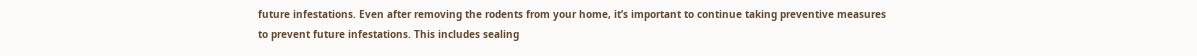future infestations. Even after removing the rodents from your home, it’s important to continue taking preventive measures to prevent future infestations. This includes sealing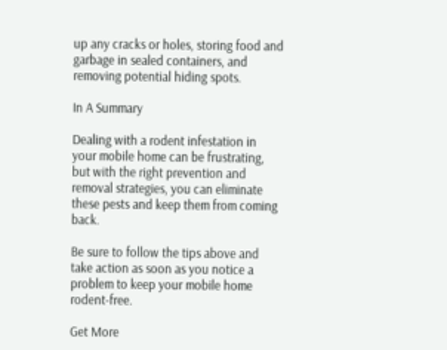up any cracks or holes, storing food and garbage in sealed containers, and removing potential hiding spots.

In A Summary

Dealing with a rodent infestation in your mobile home can be frustrating, but with the right prevention and removal strategies, you can eliminate these pests and keep them from coming back.

Be sure to follow the tips above and take action as soon as you notice a problem to keep your mobile home rodent-free.

Get More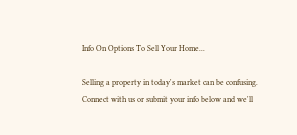Info On Options To Sell Your Home...

Selling a property in today's market can be confusing. Connect with us or submit your info below and we'll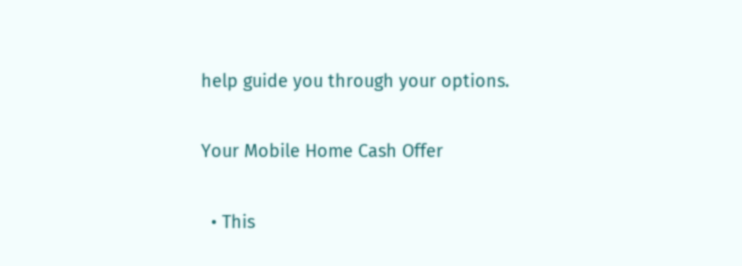help guide you through your options.

Your Mobile Home Cash Offer

  • This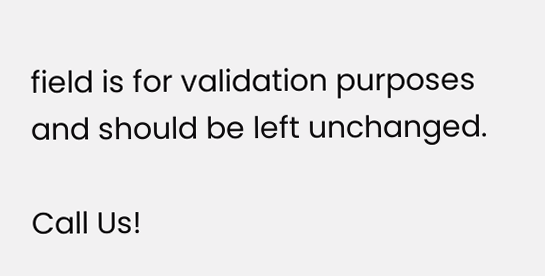field is for validation purposes and should be left unchanged.

Call Us!